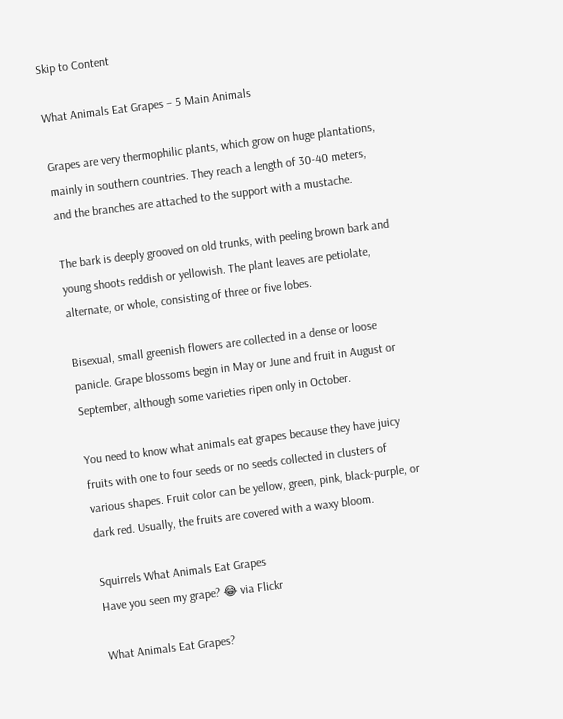Skip to Content

What Animals Eat Grapes – 5 Main Animals

Grapes are very thermophilic plants, which grow on huge plantations, mainly in southern countries. They reach a length of 30-40 meters, and the branches are attached to the support with a mustache.

The bark is deeply grooved on old trunks, with peeling brown bark and young shoots reddish or yellowish. The plant leaves are petiolate, alternate, or whole, consisting of three or five lobes.

Bisexual, small greenish flowers are collected in a dense or loose panicle. Grape blossoms begin in May or June and fruit in August or September, although some varieties ripen only in October.

You need to know what animals eat grapes because they have juicy fruits with one to four seeds or no seeds collected in clusters of various shapes. Fruit color can be yellow, green, pink, black-purple, or dark red. Usually, the fruits are covered with a waxy bloom.

Squirrels What Animals Eat Grapes
Have you seen my grape? 😂 via Flickr

What Animals Eat Grapes?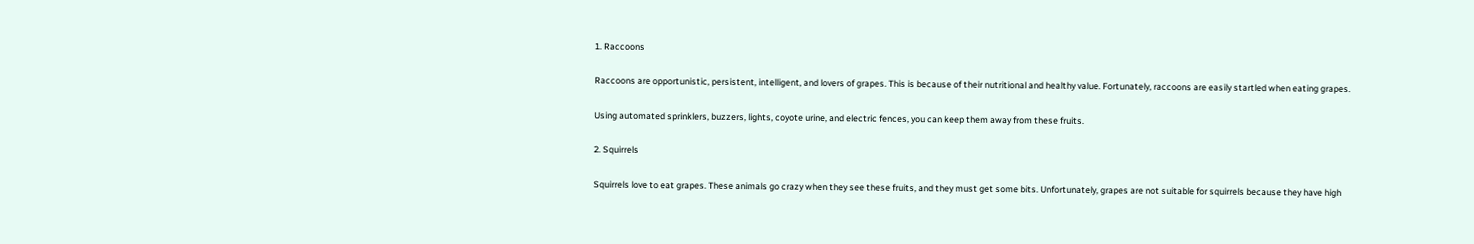1. Raccoons

Raccoons are opportunistic, persistent, intelligent, and lovers of grapes. This is because of their nutritional and healthy value. Fortunately, raccoons are easily startled when eating grapes.

Using automated sprinklers, buzzers, lights, coyote urine, and electric fences, you can keep them away from these fruits.

2. Squirrels

Squirrels love to eat grapes. These animals go crazy when they see these fruits, and they must get some bits. Unfortunately, grapes are not suitable for squirrels because they have high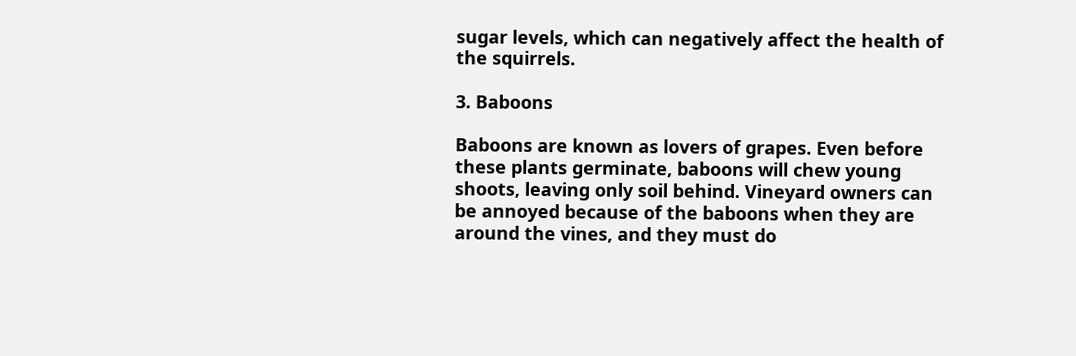sugar levels, which can negatively affect the health of the squirrels.

3. Baboons

Baboons are known as lovers of grapes. Even before these plants germinate, baboons will chew young shoots, leaving only soil behind. Vineyard owners can be annoyed because of the baboons when they are around the vines, and they must do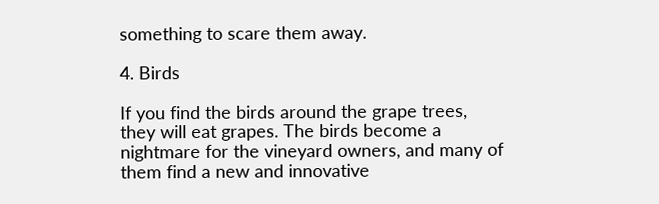something to scare them away.

4. Birds

If you find the birds around the grape trees, they will eat grapes. The birds become a nightmare for the vineyard owners, and many of them find a new and innovative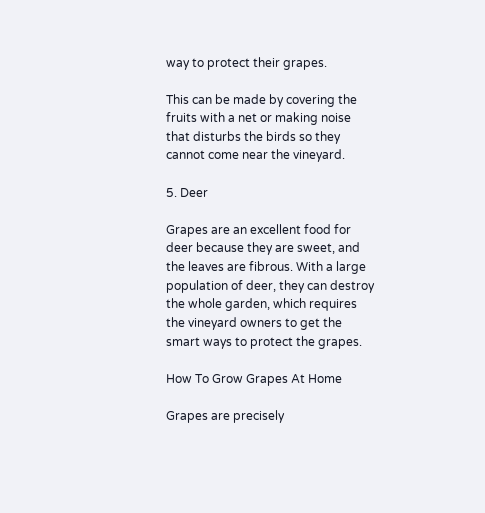way to protect their grapes.

This can be made by covering the fruits with a net or making noise that disturbs the birds so they cannot come near the vineyard.

5. Deer

Grapes are an excellent food for deer because they are sweet, and the leaves are fibrous. With a large population of deer, they can destroy the whole garden, which requires the vineyard owners to get the smart ways to protect the grapes.

How To Grow Grapes At Home

Grapes are precisely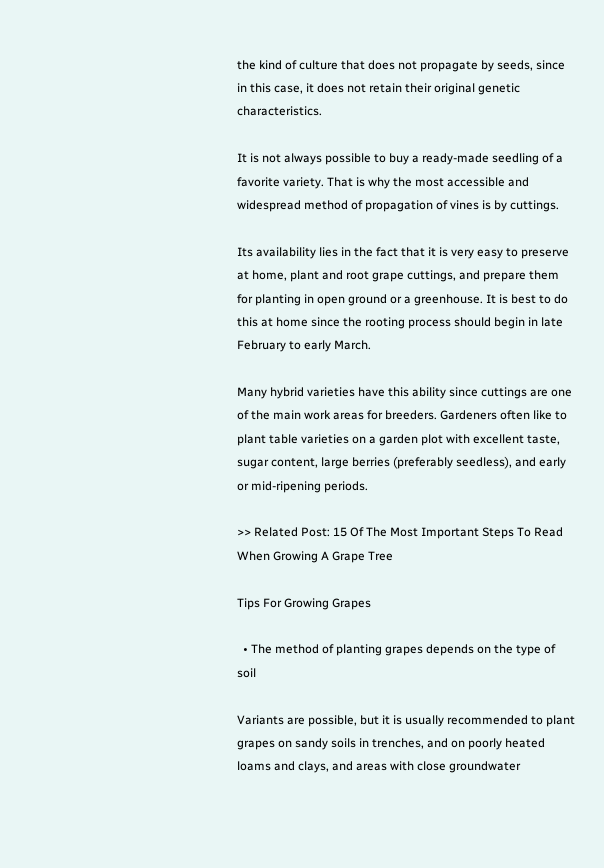the kind of culture that does not propagate by seeds, since in this case, it does not retain their original genetic characteristics.

It is not always possible to buy a ready-made seedling of a favorite variety. That is why the most accessible and widespread method of propagation of vines is by cuttings.

Its availability lies in the fact that it is very easy to preserve at home, plant and root grape cuttings, and prepare them for planting in open ground or a greenhouse. It is best to do this at home since the rooting process should begin in late February to early March.

Many hybrid varieties have this ability since cuttings are one of the main work areas for breeders. Gardeners often like to plant table varieties on a garden plot with excellent taste, sugar content, large berries (preferably seedless), and early or mid-ripening periods.

>> Related Post: 15 Of The Most Important Steps To Read When Growing A Grape Tree

Tips For Growing Grapes

  • The method of planting grapes depends on the type of soil

Variants are possible, but it is usually recommended to plant grapes on sandy soils in trenches, and on poorly heated loams and clays, and areas with close groundwater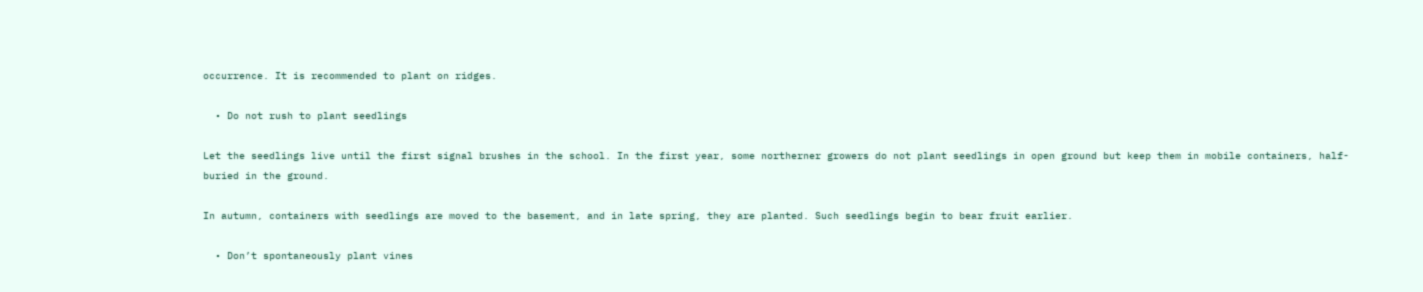occurrence. It is recommended to plant on ridges.

  • Do not rush to plant seedlings

Let the seedlings live until the first signal brushes in the school. In the first year, some northerner growers do not plant seedlings in open ground but keep them in mobile containers, half-buried in the ground.

In autumn, containers with seedlings are moved to the basement, and in late spring, they are planted. Such seedlings begin to bear fruit earlier.

  • Don’t spontaneously plant vines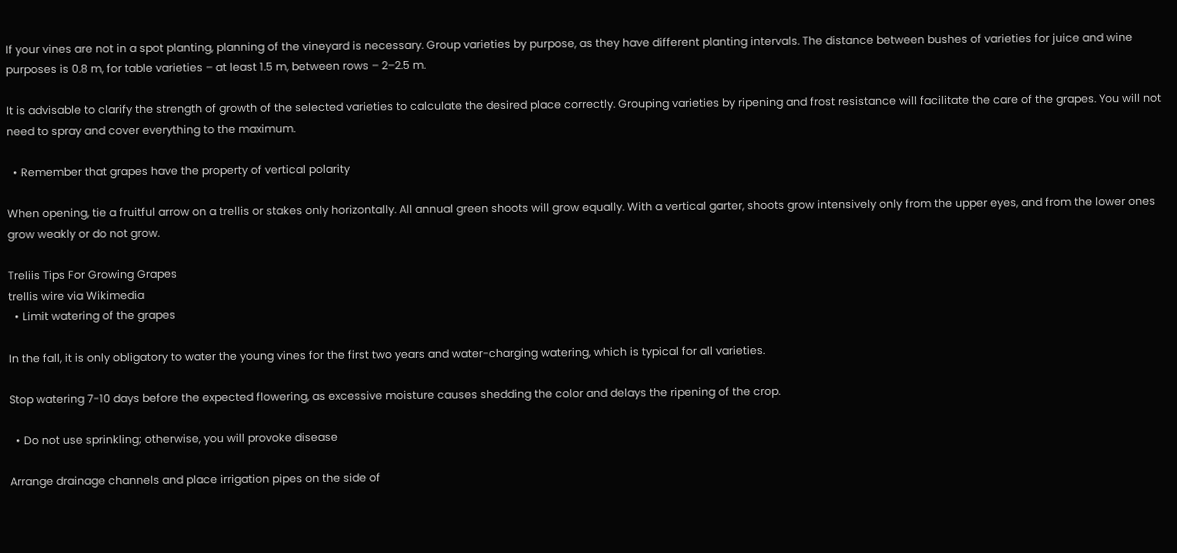If your vines are not in a spot planting, planning of the vineyard is necessary. Group varieties by purpose, as they have different planting intervals. The distance between bushes of varieties for juice and wine purposes is 0.8 m, for table varieties – at least 1.5 m, between rows – 2–2.5 m.

It is advisable to clarify the strength of growth of the selected varieties to calculate the desired place correctly. Grouping varieties by ripening and frost resistance will facilitate the care of the grapes. You will not need to spray and cover everything to the maximum.

  • Remember that grapes have the property of vertical polarity

When opening, tie a fruitful arrow on a trellis or stakes only horizontally. All annual green shoots will grow equally. With a vertical garter, shoots grow intensively only from the upper eyes, and from the lower ones grow weakly or do not grow.

Treliis Tips For Growing Grapes
trellis wire via Wikimedia
  • Limit watering of the grapes

In the fall, it is only obligatory to water the young vines for the first two years and water-charging watering, which is typical for all varieties.

Stop watering 7-10 days before the expected flowering, as excessive moisture causes shedding the color and delays the ripening of the crop.

  • Do not use sprinkling; otherwise, you will provoke disease

Arrange drainage channels and place irrigation pipes on the side of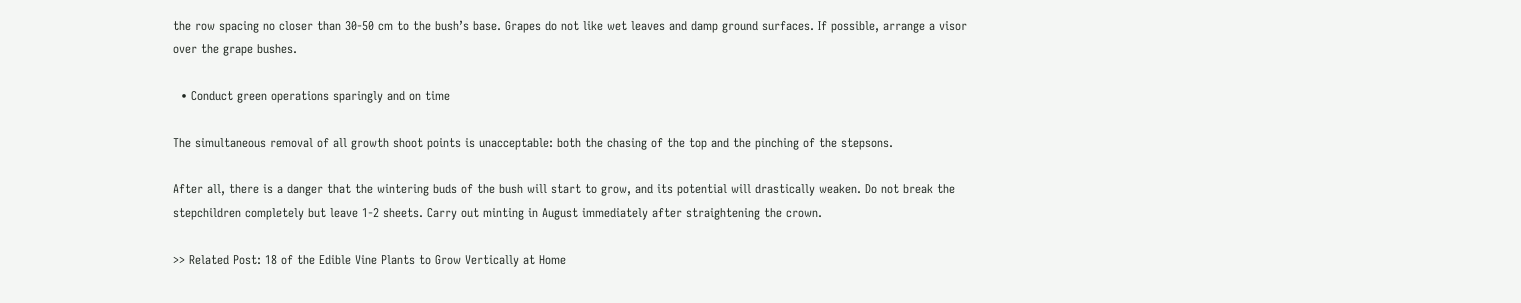the row spacing no closer than 30-50 cm to the bush’s base. Grapes do not like wet leaves and damp ground surfaces. If possible, arrange a visor over the grape bushes.

  • Conduct green operations sparingly and on time

The simultaneous removal of all growth shoot points is unacceptable: both the chasing of the top and the pinching of the stepsons.

After all, there is a danger that the wintering buds of the bush will start to grow, and its potential will drastically weaken. Do not break the stepchildren completely but leave 1-2 sheets. Carry out minting in August immediately after straightening the crown.

>> Related Post: 18 of the Edible Vine Plants to Grow Vertically at Home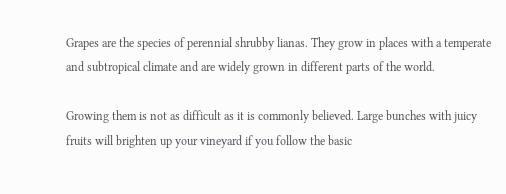Grapes are the species of perennial shrubby lianas. They grow in places with a temperate and subtropical climate and are widely grown in different parts of the world.

Growing them is not as difficult as it is commonly believed. Large bunches with juicy fruits will brighten up your vineyard if you follow the basic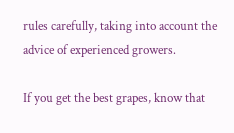rules carefully, taking into account the advice of experienced growers.

If you get the best grapes, know that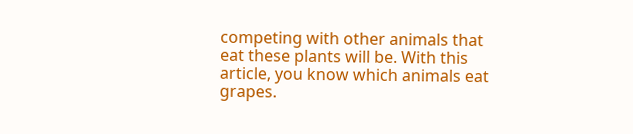competing with other animals that eat these plants will be. With this article, you know which animals eat grapes.